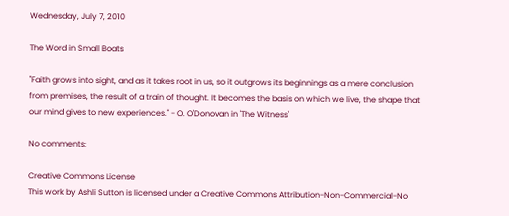Wednesday, July 7, 2010

The Word in Small Boats

"Faith grows into sight, and as it takes root in us, so it outgrows its beginnings as a mere conclusion from premises, the result of a train of thought. It becomes the basis on which we live, the shape that our mind gives to new experiences." - O. O'Donovan in 'The Witness'

No comments:

Creative Commons License
This work by Ashli Sutton is licensed under a Creative Commons Attribution-Non-Commercial-No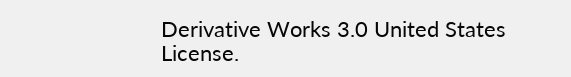Derivative Works 3.0 United States License.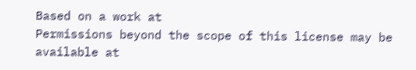Based on a work at
Permissions beyond the scope of this license may be available at